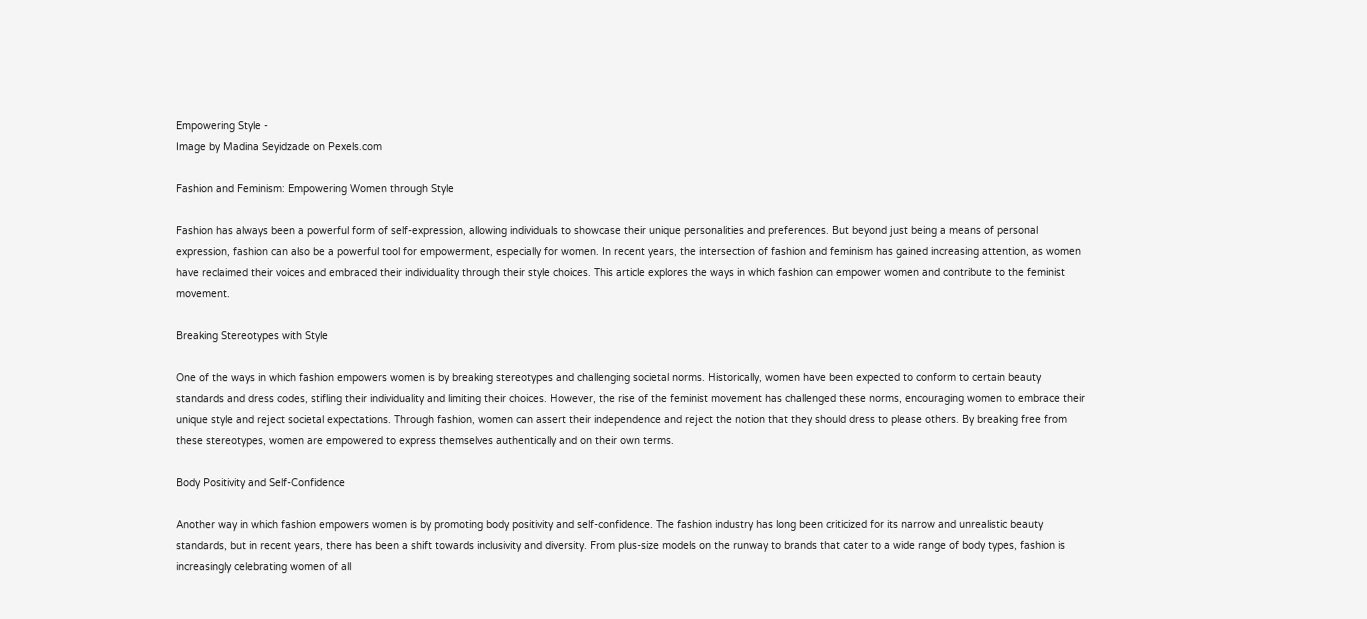Empowering Style -
Image by Madina Seyidzade on Pexels.com

Fashion and Feminism: Empowering Women through Style

Fashion has always been a powerful form of self-expression, allowing individuals to showcase their unique personalities and preferences. But beyond just being a means of personal expression, fashion can also be a powerful tool for empowerment, especially for women. In recent years, the intersection of fashion and feminism has gained increasing attention, as women have reclaimed their voices and embraced their individuality through their style choices. This article explores the ways in which fashion can empower women and contribute to the feminist movement.

Breaking Stereotypes with Style

One of the ways in which fashion empowers women is by breaking stereotypes and challenging societal norms. Historically, women have been expected to conform to certain beauty standards and dress codes, stifling their individuality and limiting their choices. However, the rise of the feminist movement has challenged these norms, encouraging women to embrace their unique style and reject societal expectations. Through fashion, women can assert their independence and reject the notion that they should dress to please others. By breaking free from these stereotypes, women are empowered to express themselves authentically and on their own terms.

Body Positivity and Self-Confidence

Another way in which fashion empowers women is by promoting body positivity and self-confidence. The fashion industry has long been criticized for its narrow and unrealistic beauty standards, but in recent years, there has been a shift towards inclusivity and diversity. From plus-size models on the runway to brands that cater to a wide range of body types, fashion is increasingly celebrating women of all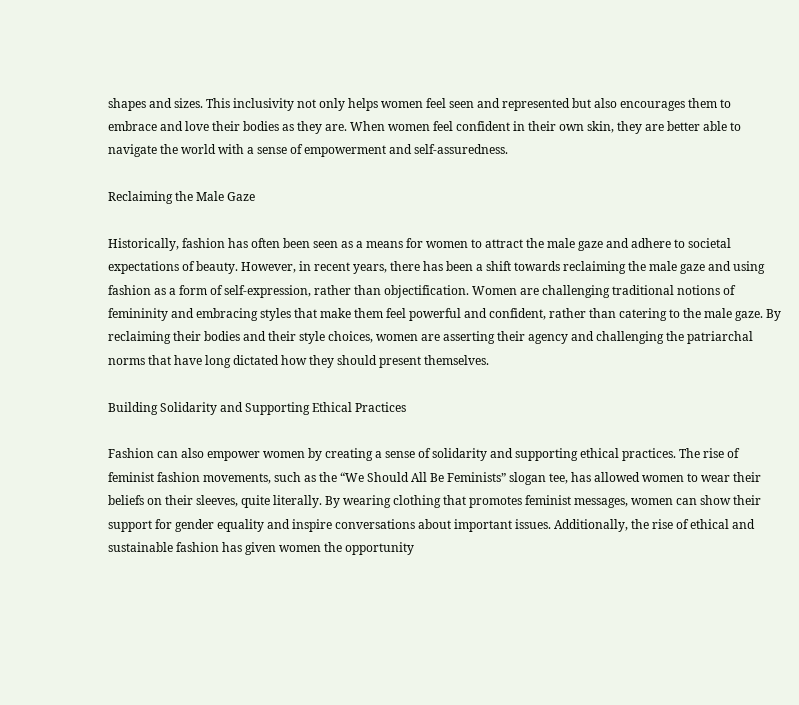shapes and sizes. This inclusivity not only helps women feel seen and represented but also encourages them to embrace and love their bodies as they are. When women feel confident in their own skin, they are better able to navigate the world with a sense of empowerment and self-assuredness.

Reclaiming the Male Gaze

Historically, fashion has often been seen as a means for women to attract the male gaze and adhere to societal expectations of beauty. However, in recent years, there has been a shift towards reclaiming the male gaze and using fashion as a form of self-expression, rather than objectification. Women are challenging traditional notions of femininity and embracing styles that make them feel powerful and confident, rather than catering to the male gaze. By reclaiming their bodies and their style choices, women are asserting their agency and challenging the patriarchal norms that have long dictated how they should present themselves.

Building Solidarity and Supporting Ethical Practices

Fashion can also empower women by creating a sense of solidarity and supporting ethical practices. The rise of feminist fashion movements, such as the “We Should All Be Feminists” slogan tee, has allowed women to wear their beliefs on their sleeves, quite literally. By wearing clothing that promotes feminist messages, women can show their support for gender equality and inspire conversations about important issues. Additionally, the rise of ethical and sustainable fashion has given women the opportunity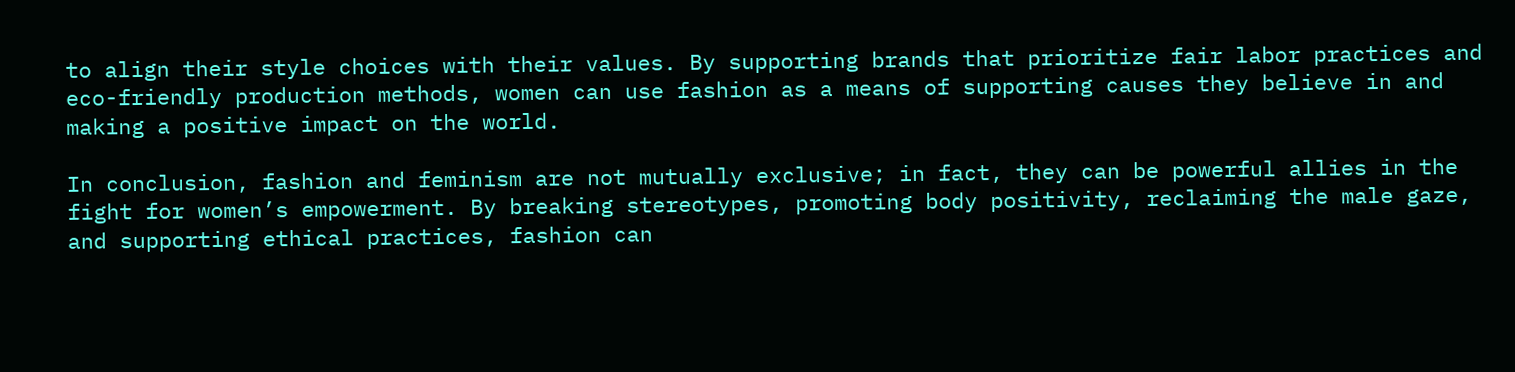to align their style choices with their values. By supporting brands that prioritize fair labor practices and eco-friendly production methods, women can use fashion as a means of supporting causes they believe in and making a positive impact on the world.

In conclusion, fashion and feminism are not mutually exclusive; in fact, they can be powerful allies in the fight for women’s empowerment. By breaking stereotypes, promoting body positivity, reclaiming the male gaze, and supporting ethical practices, fashion can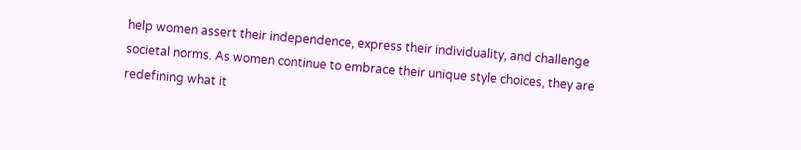help women assert their independence, express their individuality, and challenge societal norms. As women continue to embrace their unique style choices, they are redefining what it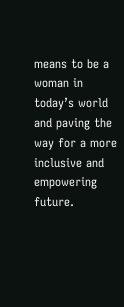means to be a woman in today’s world and paving the way for a more inclusive and empowering future.